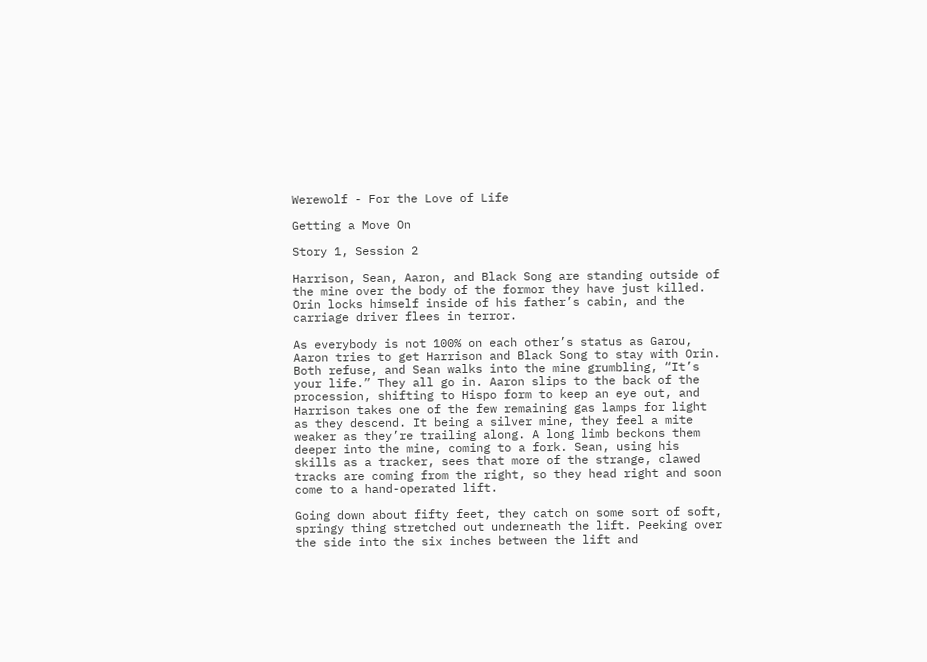Werewolf - For the Love of Life

Getting a Move On

Story 1, Session 2

Harrison, Sean, Aaron, and Black Song are standing outside of the mine over the body of the formor they have just killed. Orin locks himself inside of his father’s cabin, and the carriage driver flees in terror.

As everybody is not 100% on each other’s status as Garou, Aaron tries to get Harrison and Black Song to stay with Orin. Both refuse, and Sean walks into the mine grumbling, “It’s your life.” They all go in. Aaron slips to the back of the procession, shifting to Hispo form to keep an eye out, and Harrison takes one of the few remaining gas lamps for light as they descend. It being a silver mine, they feel a mite weaker as they’re trailing along. A long limb beckons them deeper into the mine, coming to a fork. Sean, using his skills as a tracker, sees that more of the strange, clawed tracks are coming from the right, so they head right and soon come to a hand-operated lift.

Going down about fifty feet, they catch on some sort of soft, springy thing stretched out underneath the lift. Peeking over the side into the six inches between the lift and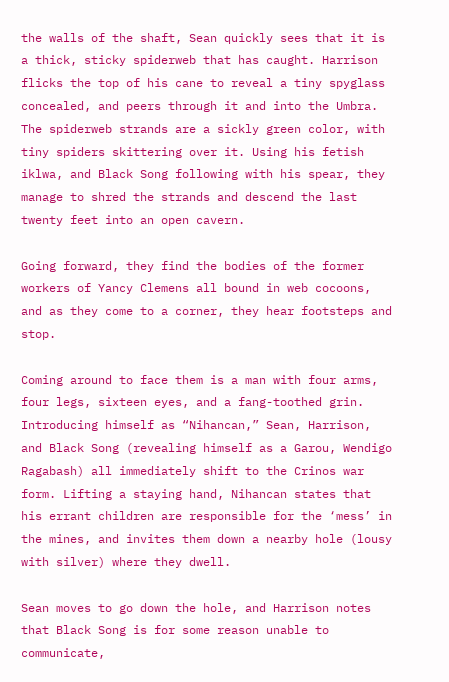the walls of the shaft, Sean quickly sees that it is a thick, sticky spiderweb that has caught. Harrison flicks the top of his cane to reveal a tiny spyglass concealed, and peers through it and into the Umbra. The spiderweb strands are a sickly green color, with tiny spiders skittering over it. Using his fetish iklwa, and Black Song following with his spear, they manage to shred the strands and descend the last twenty feet into an open cavern.

Going forward, they find the bodies of the former workers of Yancy Clemens all bound in web cocoons, and as they come to a corner, they hear footsteps and stop.

Coming around to face them is a man with four arms, four legs, sixteen eyes, and a fang-toothed grin. Introducing himself as “Nihancan,” Sean, Harrison, and Black Song (revealing himself as a Garou, Wendigo Ragabash) all immediately shift to the Crinos war form. Lifting a staying hand, Nihancan states that his errant children are responsible for the ‘mess’ in the mines, and invites them down a nearby hole (lousy with silver) where they dwell.

Sean moves to go down the hole, and Harrison notes that Black Song is for some reason unable to communicate,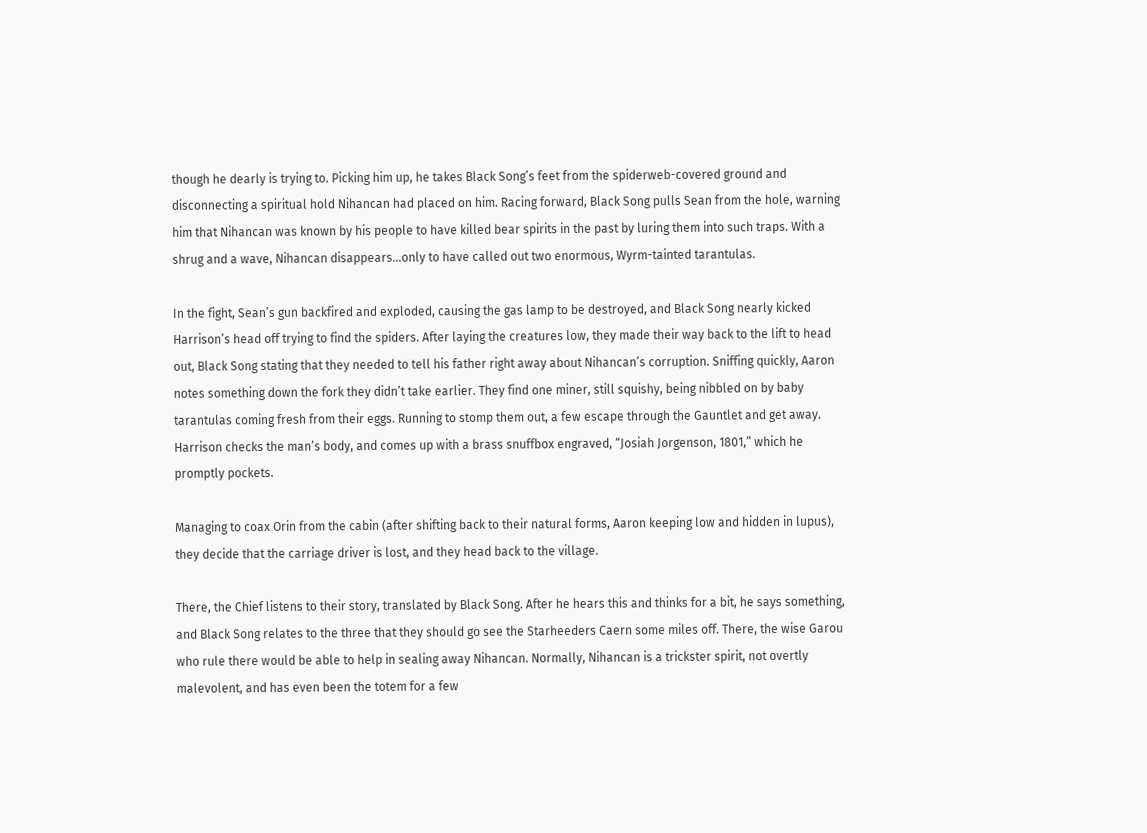though he dearly is trying to. Picking him up, he takes Black Song’s feet from the spiderweb-covered ground and disconnecting a spiritual hold Nihancan had placed on him. Racing forward, Black Song pulls Sean from the hole, warning him that Nihancan was known by his people to have killed bear spirits in the past by luring them into such traps. With a shrug and a wave, Nihancan disappears…only to have called out two enormous, Wyrm-tainted tarantulas.

In the fight, Sean’s gun backfired and exploded, causing the gas lamp to be destroyed, and Black Song nearly kicked Harrison’s head off trying to find the spiders. After laying the creatures low, they made their way back to the lift to head out, Black Song stating that they needed to tell his father right away about Nihancan’s corruption. Sniffing quickly, Aaron notes something down the fork they didn’t take earlier. They find one miner, still squishy, being nibbled on by baby tarantulas coming fresh from their eggs. Running to stomp them out, a few escape through the Gauntlet and get away. Harrison checks the man’s body, and comes up with a brass snuffbox engraved, “Josiah Jorgenson, 1801,” which he promptly pockets.

Managing to coax Orin from the cabin (after shifting back to their natural forms, Aaron keeping low and hidden in lupus), they decide that the carriage driver is lost, and they head back to the village.

There, the Chief listens to their story, translated by Black Song. After he hears this and thinks for a bit, he says something, and Black Song relates to the three that they should go see the Starheeders Caern some miles off. There, the wise Garou who rule there would be able to help in sealing away Nihancan. Normally, Nihancan is a trickster spirit, not overtly malevolent, and has even been the totem for a few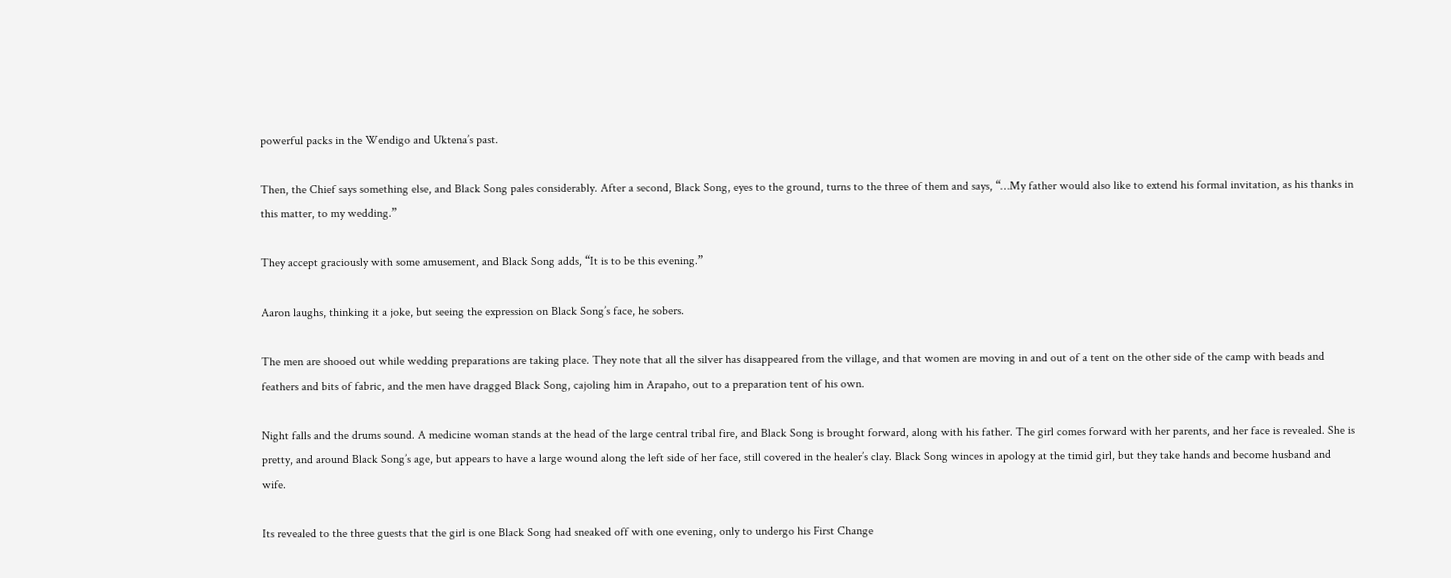powerful packs in the Wendigo and Uktena’s past.

Then, the Chief says something else, and Black Song pales considerably. After a second, Black Song, eyes to the ground, turns to the three of them and says, “…My father would also like to extend his formal invitation, as his thanks in this matter, to my wedding.”

They accept graciously with some amusement, and Black Song adds, “It is to be this evening.”

Aaron laughs, thinking it a joke, but seeing the expression on Black Song’s face, he sobers.

The men are shooed out while wedding preparations are taking place. They note that all the silver has disappeared from the village, and that women are moving in and out of a tent on the other side of the camp with beads and feathers and bits of fabric, and the men have dragged Black Song, cajoling him in Arapaho, out to a preparation tent of his own.

Night falls and the drums sound. A medicine woman stands at the head of the large central tribal fire, and Black Song is brought forward, along with his father. The girl comes forward with her parents, and her face is revealed. She is pretty, and around Black Song’s age, but appears to have a large wound along the left side of her face, still covered in the healer’s clay. Black Song winces in apology at the timid girl, but they take hands and become husband and wife.

Its revealed to the three guests that the girl is one Black Song had sneaked off with one evening, only to undergo his First Change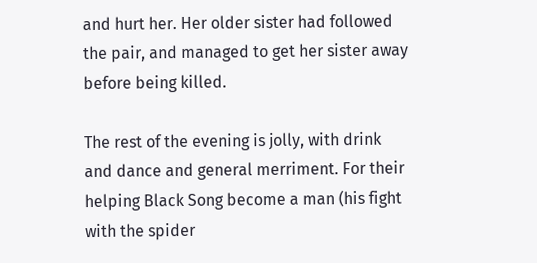and hurt her. Her older sister had followed the pair, and managed to get her sister away before being killed.

The rest of the evening is jolly, with drink and dance and general merriment. For their helping Black Song become a man (his fight with the spider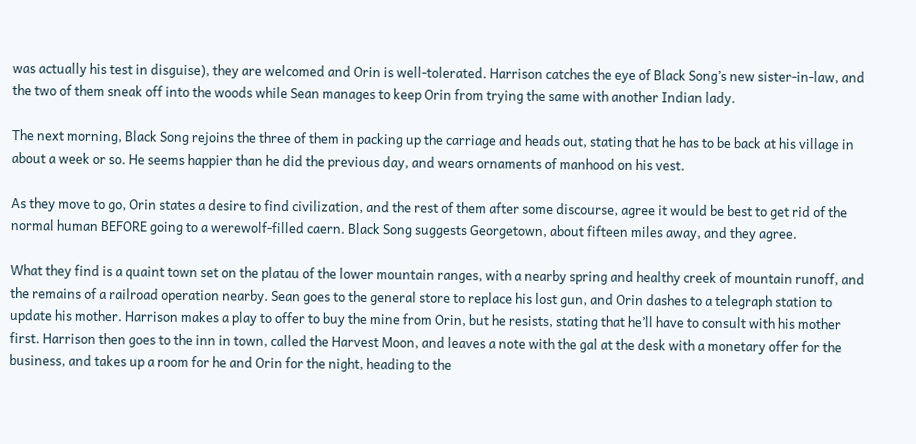was actually his test in disguise), they are welcomed and Orin is well-tolerated. Harrison catches the eye of Black Song’s new sister-in-law, and the two of them sneak off into the woods while Sean manages to keep Orin from trying the same with another Indian lady.

The next morning, Black Song rejoins the three of them in packing up the carriage and heads out, stating that he has to be back at his village in about a week or so. He seems happier than he did the previous day, and wears ornaments of manhood on his vest.

As they move to go, Orin states a desire to find civilization, and the rest of them after some discourse, agree it would be best to get rid of the normal human BEFORE going to a werewolf-filled caern. Black Song suggests Georgetown, about fifteen miles away, and they agree.

What they find is a quaint town set on the platau of the lower mountain ranges, with a nearby spring and healthy creek of mountain runoff, and the remains of a railroad operation nearby. Sean goes to the general store to replace his lost gun, and Orin dashes to a telegraph station to update his mother. Harrison makes a play to offer to buy the mine from Orin, but he resists, stating that he’ll have to consult with his mother first. Harrison then goes to the inn in town, called the Harvest Moon, and leaves a note with the gal at the desk with a monetary offer for the business, and takes up a room for he and Orin for the night, heading to the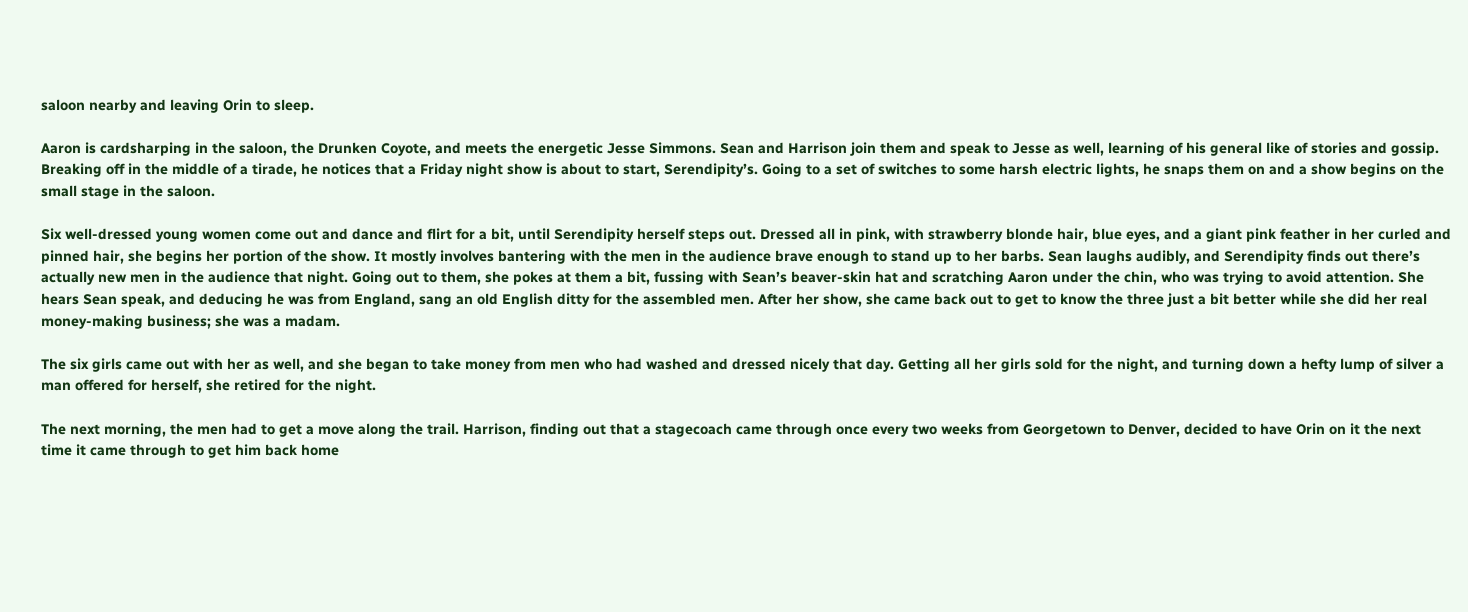saloon nearby and leaving Orin to sleep.

Aaron is cardsharping in the saloon, the Drunken Coyote, and meets the energetic Jesse Simmons. Sean and Harrison join them and speak to Jesse as well, learning of his general like of stories and gossip. Breaking off in the middle of a tirade, he notices that a Friday night show is about to start, Serendipity’s. Going to a set of switches to some harsh electric lights, he snaps them on and a show begins on the small stage in the saloon.

Six well-dressed young women come out and dance and flirt for a bit, until Serendipity herself steps out. Dressed all in pink, with strawberry blonde hair, blue eyes, and a giant pink feather in her curled and pinned hair, she begins her portion of the show. It mostly involves bantering with the men in the audience brave enough to stand up to her barbs. Sean laughs audibly, and Serendipity finds out there’s actually new men in the audience that night. Going out to them, she pokes at them a bit, fussing with Sean’s beaver-skin hat and scratching Aaron under the chin, who was trying to avoid attention. She hears Sean speak, and deducing he was from England, sang an old English ditty for the assembled men. After her show, she came back out to get to know the three just a bit better while she did her real money-making business; she was a madam.

The six girls came out with her as well, and she began to take money from men who had washed and dressed nicely that day. Getting all her girls sold for the night, and turning down a hefty lump of silver a man offered for herself, she retired for the night.

The next morning, the men had to get a move along the trail. Harrison, finding out that a stagecoach came through once every two weeks from Georgetown to Denver, decided to have Orin on it the next time it came through to get him back home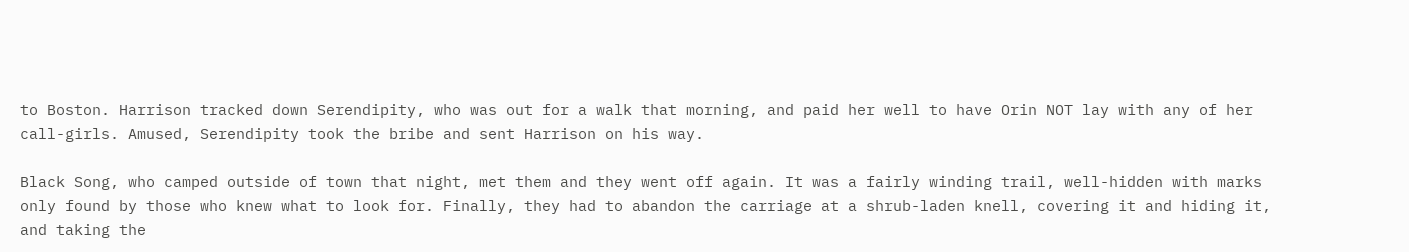to Boston. Harrison tracked down Serendipity, who was out for a walk that morning, and paid her well to have Orin NOT lay with any of her call-girls. Amused, Serendipity took the bribe and sent Harrison on his way.

Black Song, who camped outside of town that night, met them and they went off again. It was a fairly winding trail, well-hidden with marks only found by those who knew what to look for. Finally, they had to abandon the carriage at a shrub-laden knell, covering it and hiding it, and taking the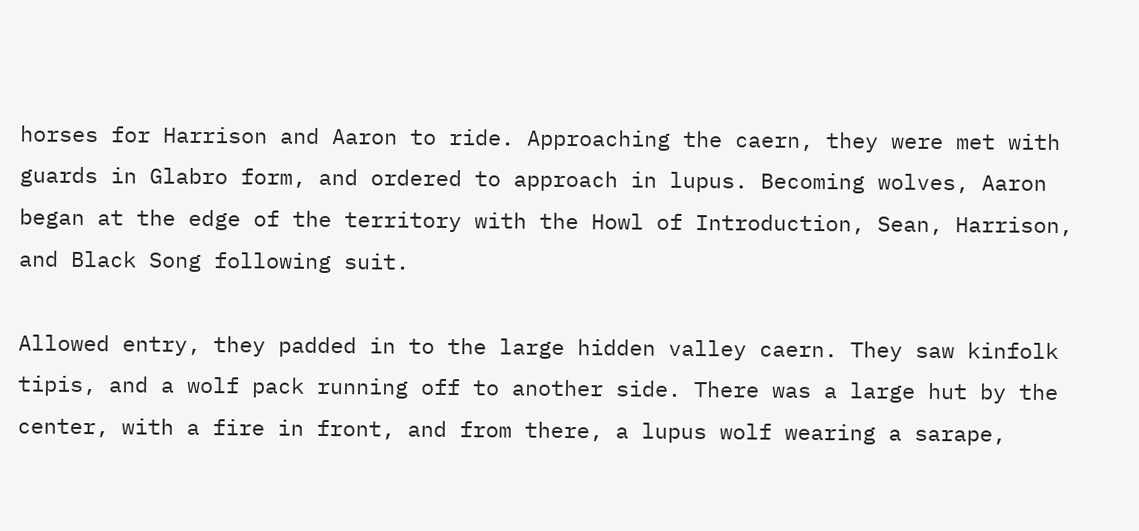horses for Harrison and Aaron to ride. Approaching the caern, they were met with guards in Glabro form, and ordered to approach in lupus. Becoming wolves, Aaron began at the edge of the territory with the Howl of Introduction, Sean, Harrison, and Black Song following suit.

Allowed entry, they padded in to the large hidden valley caern. They saw kinfolk tipis, and a wolf pack running off to another side. There was a large hut by the center, with a fire in front, and from there, a lupus wolf wearing a sarape,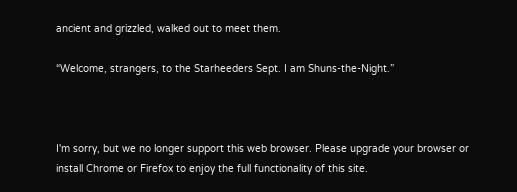ancient and grizzled, walked out to meet them.

“Welcome, strangers, to the Starheeders Sept. I am Shuns-the-Night.”



I'm sorry, but we no longer support this web browser. Please upgrade your browser or install Chrome or Firefox to enjoy the full functionality of this site.